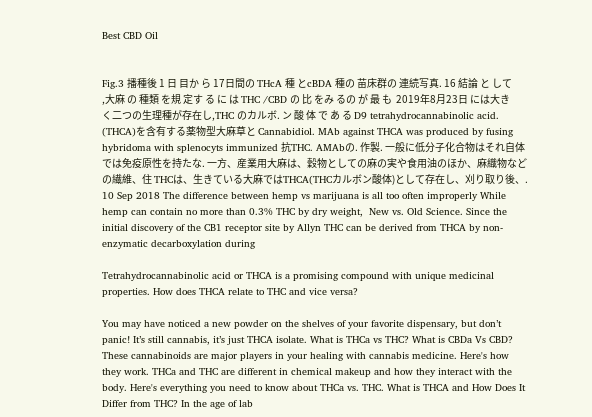Best CBD Oil


Fig.3 播種後 1 日 目か ら 17日間の THcA 種 とcBDA 種の 苗床群の 連続写真. 16 結論 と して ,大麻 の 種類 を規 定す る に は THC /CBD の 比 をみ るの が 最 も  2019年8月23日 には大きく二つの生理種が存在し,THC のカルボ. ン 酸 体 で あ る D9 tetrahydrocannabinolic acid. (THCA)を含有する薬物型大麻草と Cannabidiol. MAb against THCA was produced by fusing hybridoma with splenocyts immunized 抗THC. AMAbの. 作製. 一般に低分子化合物はそれ自体では免疫原性を持たな. 一方、産業用大麻は、穀物としての麻の実や食用油のほか、麻織物などの繊維、住 THCは、生きている大麻ではTHCA(THCカルボン酸体)として存在し、刈り取り後、. 10 Sep 2018 The difference between hemp vs marijuana is all too often improperly While hemp can contain no more than 0.3% THC by dry weight,  New vs. Old Science. Since the initial discovery of the CB1 receptor site by Allyn THC can be derived from THCA by non-enzymatic decarboxylation during

Tetrahydrocannabinolic acid or THCA is a promising compound with unique medicinal properties. How does THCA relate to THC and vice versa?

You may have noticed a new powder on the shelves of your favorite dispensary, but don’t panic! It’s still cannabis, it’s just THCA isolate. What is THCa vs THC? What is CBDa Vs CBD? These cannabinoids are major players in your healing with cannabis medicine. Here's how they work. THCa and THC are different in chemical makeup and how they interact with the body. Here's everything you need to know about THCa vs. THC. What is THCA and How Does It Differ from THC? In the age of lab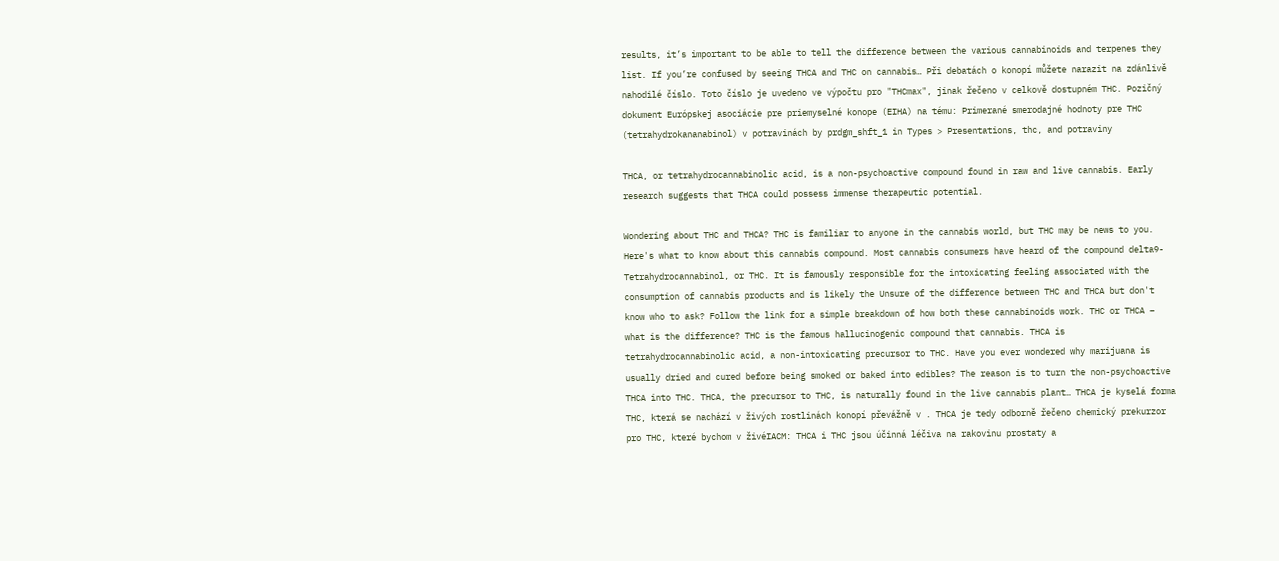results, it’s important to be able to tell the difference between the various cannabinoids and terpenes they list. If you’re confused by seeing THCA and THC on cannabis… Při debatách o konopí můžete narazit na zdánlivě nahodilé číslo. Toto číslo je uvedeno ve výpočtu pro "THCmax", jinak řečeno v celkově dostupném THC. Pozičný dokument Európskej asociácie pre priemyselné konope (EIHA) na tému: Primerané smerodajné hodnoty pre THC (tetrahydrokananabinol) v potravinách by prdgm_shft_1 in Types > Presentations, thc, and potraviny

THCA, or tetrahydrocannabinolic acid, is a non-psychoactive compound found in raw and live cannabis. Early research suggests that THCA could possess immense therapeutic potential.

Wondering about THC and THCA? THC is familiar to anyone in the cannabis world, but THC may be news to you. Here's what to know about this cannabis compound. Most cannabis consumers have heard of the compound delta9-Tetrahydrocannabinol, or THC. It is famously responsible for the intoxicating feeling associated with the consumption of cannabis products and is likely the Unsure of the difference between THC and THCA but don't know who to ask? Follow the link for a simple breakdown of how both these cannabinoids work. THC or THCA – what is the difference? THC is the famous hallucinogenic compound that cannabis. THCA is tetrahydrocannabinolic acid, a non-intoxicating precursor to THC. Have you ever wondered why marijuana is usually dried and cured before being smoked or baked into edibles? The reason is to turn the non-psychoactive THCA into THC. THCA, the precursor to THC, is naturally found in the live cannabis plant… THCA je kyselá forma THC, která se nachází v živých rostlinách konopí převážně v . THCA je tedy odborně řečeno chemický prekurzor pro THC, které bychom v živéIACM: THCA i THC jsou účinná léčiva na rakovinu prostaty a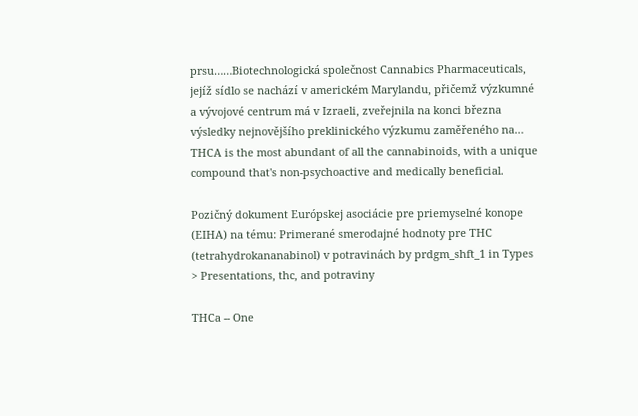prsu……Biotechnologická společnost Cannabics Pharmaceuticals, jejíž sídlo se nachází v americkém Marylandu, přičemž výzkumné a vývojové centrum má v Izraeli, zveřejnila na konci března výsledky nejnovějšího preklinického výzkumu zaměřeného na… THCA is the most abundant of all the cannabinoids, with a unique compound that's non-psychoactive and medically beneficial.

Pozičný dokument Európskej asociácie pre priemyselné konope (EIHA) na tému: Primerané smerodajné hodnoty pre THC (tetrahydrokananabinol) v potravinách by prdgm_shft_1 in Types > Presentations, thc, and potraviny

THCa -- One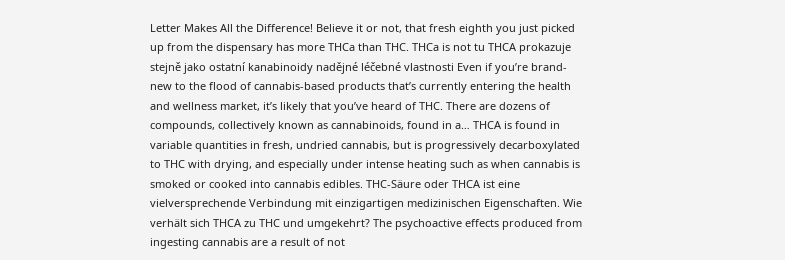Letter Makes All the Difference! Believe it or not, that fresh eighth you just picked up from the dispensary has more THCa than THC. THCa is not tu THCA prokazuje stejně jako ostatní kanabinoidy nadějné léčebné vlastnosti Even if you’re brand-new to the flood of cannabis-based products that’s currently entering the health and wellness market, it’s likely that you’ve heard of THC. There are dozens of compounds, collectively known as cannabinoids, found in a… THCA is found in variable quantities in fresh, undried cannabis, but is progressively decarboxylated to THC with drying, and especially under intense heating such as when cannabis is smoked or cooked into cannabis edibles. THC-Säure oder THCA ist eine vielversprechende Verbindung mit einzigartigen medizinischen Eigenschaften. Wie verhält sich THCA zu THC und umgekehrt? The psychoactive effects produced from ingesting cannabis are a result of not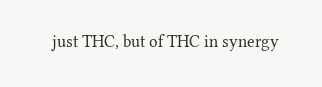just THC, but of THC in synergy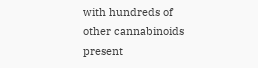with hundreds of other cannabinoids present